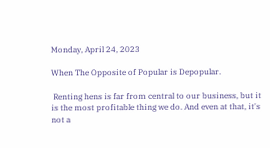Monday, April 24, 2023

When The Opposite of Popular is Depopular.

 Renting hens is far from central to our business, but it is the most profitable thing we do. And even at that, it's not a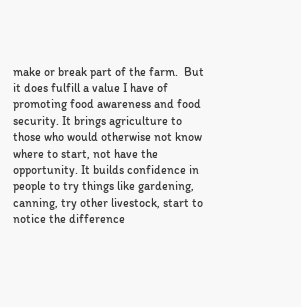make or break part of the farm.  But it does fulfill a value I have of promoting food awareness and food security. It brings agriculture to those who would otherwise not know where to start, not have the opportunity. It builds confidence in people to try things like gardening, canning, try other livestock, start to notice the difference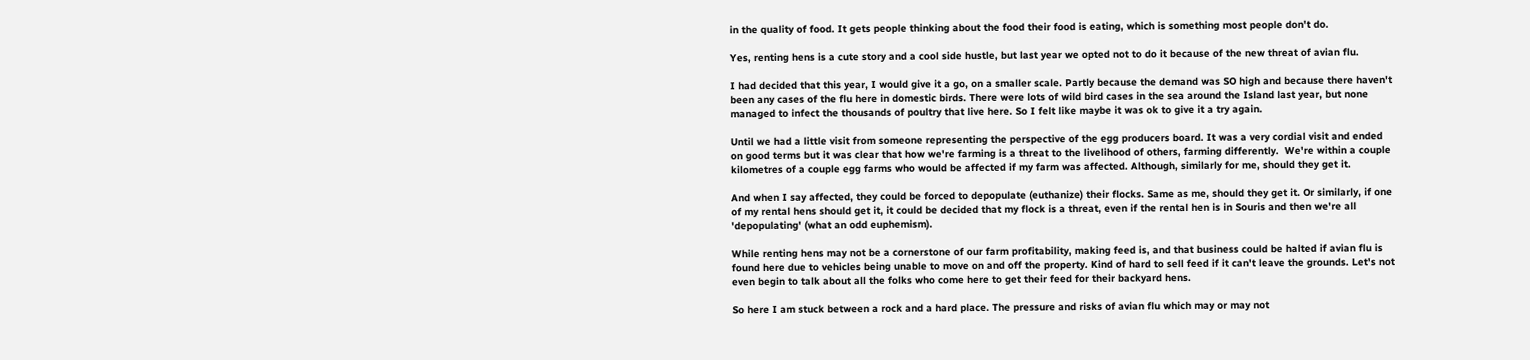in the quality of food. It gets people thinking about the food their food is eating, which is something most people don't do.

Yes, renting hens is a cute story and a cool side hustle, but last year we opted not to do it because of the new threat of avian flu.

I had decided that this year, I would give it a go, on a smaller scale. Partly because the demand was SO high and because there haven't been any cases of the flu here in domestic birds. There were lots of wild bird cases in the sea around the Island last year, but none managed to infect the thousands of poultry that live here. So I felt like maybe it was ok to give it a try again.

Until we had a little visit from someone representing the perspective of the egg producers board. It was a very cordial visit and ended on good terms but it was clear that how we're farming is a threat to the livelihood of others, farming differently.  We're within a couple kilometres of a couple egg farms who would be affected if my farm was affected. Although, similarly for me, should they get it.

And when I say affected, they could be forced to depopulate (euthanize) their flocks. Same as me, should they get it. Or similarly, if one of my rental hens should get it, it could be decided that my flock is a threat, even if the rental hen is in Souris and then we're all 'depopulating' (what an odd euphemism).

While renting hens may not be a cornerstone of our farm profitability, making feed is, and that business could be halted if avian flu is found here due to vehicles being unable to move on and off the property. Kind of hard to sell feed if it can't leave the grounds. Let's not even begin to talk about all the folks who come here to get their feed for their backyard hens.

So here I am stuck between a rock and a hard place. The pressure and risks of avian flu which may or may not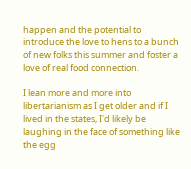happen and the potential to introduce the love to hens to a bunch of new folks this summer and foster a love of real food connection.

I lean more and more into libertarianism as I get older and if I lived in the states, I'd likely be laughing in the face of something like the egg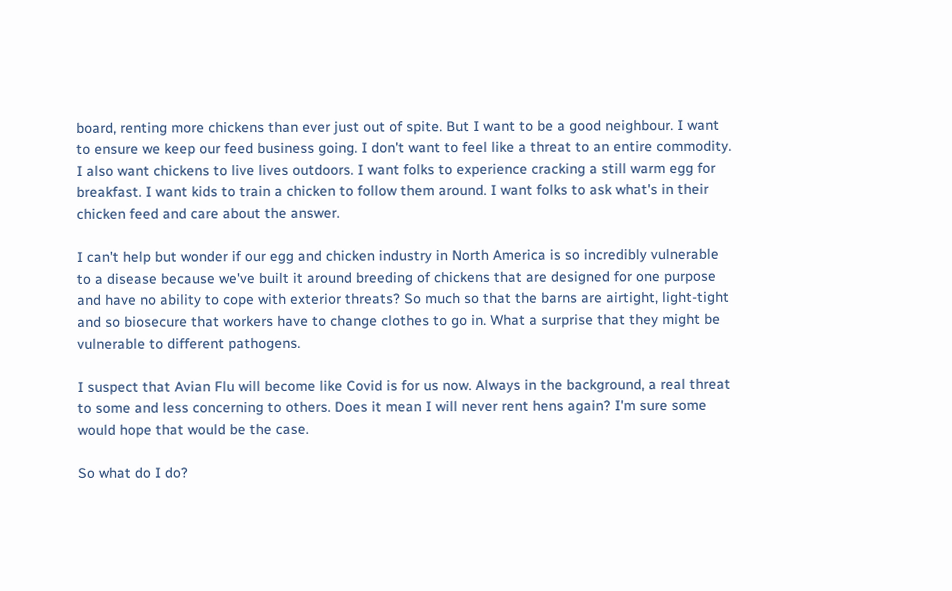board, renting more chickens than ever just out of spite. But I want to be a good neighbour. I want to ensure we keep our feed business going. I don't want to feel like a threat to an entire commodity. I also want chickens to live lives outdoors. I want folks to experience cracking a still warm egg for breakfast. I want kids to train a chicken to follow them around. I want folks to ask what's in their chicken feed and care about the answer.

I can't help but wonder if our egg and chicken industry in North America is so incredibly vulnerable to a disease because we've built it around breeding of chickens that are designed for one purpose and have no ability to cope with exterior threats? So much so that the barns are airtight, light-tight and so biosecure that workers have to change clothes to go in. What a surprise that they might be vulnerable to different pathogens.

I suspect that Avian Flu will become like Covid is for us now. Always in the background, a real threat to some and less concerning to others. Does it mean I will never rent hens again? I'm sure some would hope that would be the case.

So what do I do?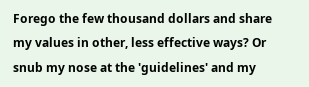Forego the few thousand dollars and share my values in other, less effective ways? Or snub my nose at the 'guidelines' and my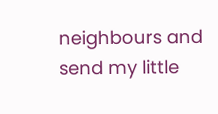neighbours and send my little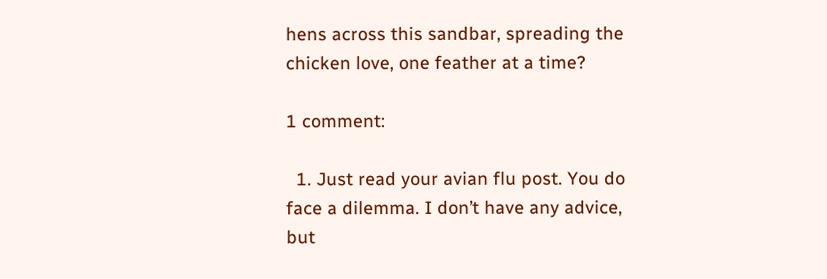hens across this sandbar, spreading the chicken love, one feather at a time?

1 comment:

  1. Just read your avian flu post. You do face a dilemma. I don’t have any advice, but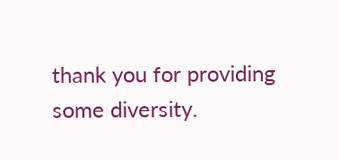thank you for providing some diversity.